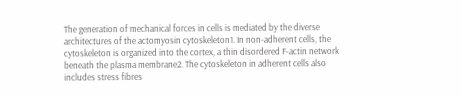The generation of mechanical forces in cells is mediated by the diverse architectures of the actomyosin cytoskeleton1. In non-adherent cells, the cytoskeleton is organized into the cortex, a thin disordered F-actin network beneath the plasma membrane2. The cytoskeleton in adherent cells also includes stress fibres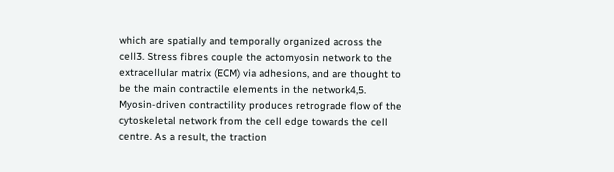which are spatially and temporally organized across the cell3. Stress fibres couple the actomyosin network to the extracellular matrix (ECM) via adhesions, and are thought to be the main contractile elements in the network4,5. Myosin-driven contractility produces retrograde flow of the cytoskeletal network from the cell edge towards the cell centre. As a result, the traction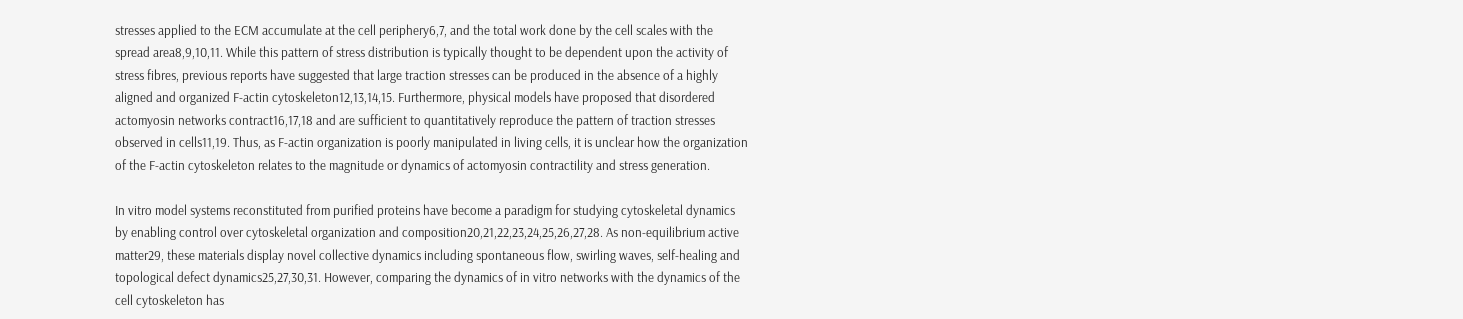stresses applied to the ECM accumulate at the cell periphery6,7, and the total work done by the cell scales with the spread area8,9,10,11. While this pattern of stress distribution is typically thought to be dependent upon the activity of stress fibres, previous reports have suggested that large traction stresses can be produced in the absence of a highly aligned and organized F-actin cytoskeleton12,13,14,15. Furthermore, physical models have proposed that disordered actomyosin networks contract16,17,18 and are sufficient to quantitatively reproduce the pattern of traction stresses observed in cells11,19. Thus, as F-actin organization is poorly manipulated in living cells, it is unclear how the organization of the F-actin cytoskeleton relates to the magnitude or dynamics of actomyosin contractility and stress generation.

In vitro model systems reconstituted from purified proteins have become a paradigm for studying cytoskeletal dynamics by enabling control over cytoskeletal organization and composition20,21,22,23,24,25,26,27,28. As non-equilibrium active matter29, these materials display novel collective dynamics including spontaneous flow, swirling waves, self-healing and topological defect dynamics25,27,30,31. However, comparing the dynamics of in vitro networks with the dynamics of the cell cytoskeleton has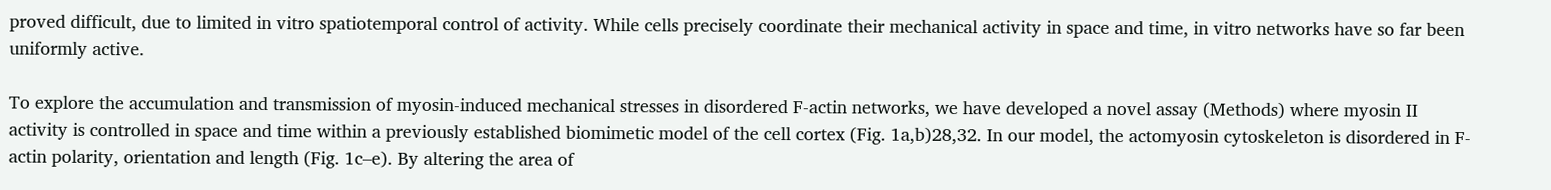proved difficult, due to limited in vitro spatiotemporal control of activity. While cells precisely coordinate their mechanical activity in space and time, in vitro networks have so far been uniformly active.

To explore the accumulation and transmission of myosin-induced mechanical stresses in disordered F-actin networks, we have developed a novel assay (Methods) where myosin II activity is controlled in space and time within a previously established biomimetic model of the cell cortex (Fig. 1a,b)28,32. In our model, the actomyosin cytoskeleton is disordered in F-actin polarity, orientation and length (Fig. 1c–e). By altering the area of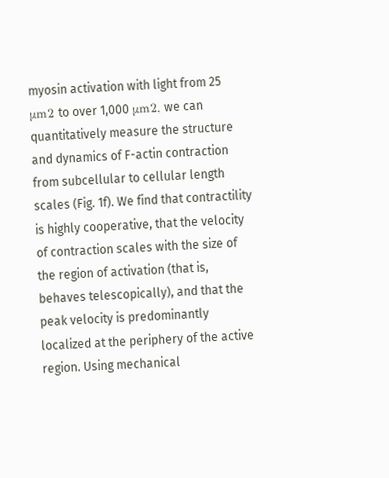myosin activation with light from 25 μm2 to over 1,000 μm2, we can quantitatively measure the structure and dynamics of F-actin contraction from subcellular to cellular length scales (Fig. 1f). We find that contractility is highly cooperative, that the velocity of contraction scales with the size of the region of activation (that is, behaves telescopically), and that the peak velocity is predominantly localized at the periphery of the active region. Using mechanical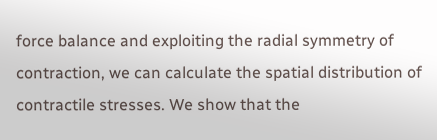force balance and exploiting the radial symmetry of contraction, we can calculate the spatial distribution of contractile stresses. We show that the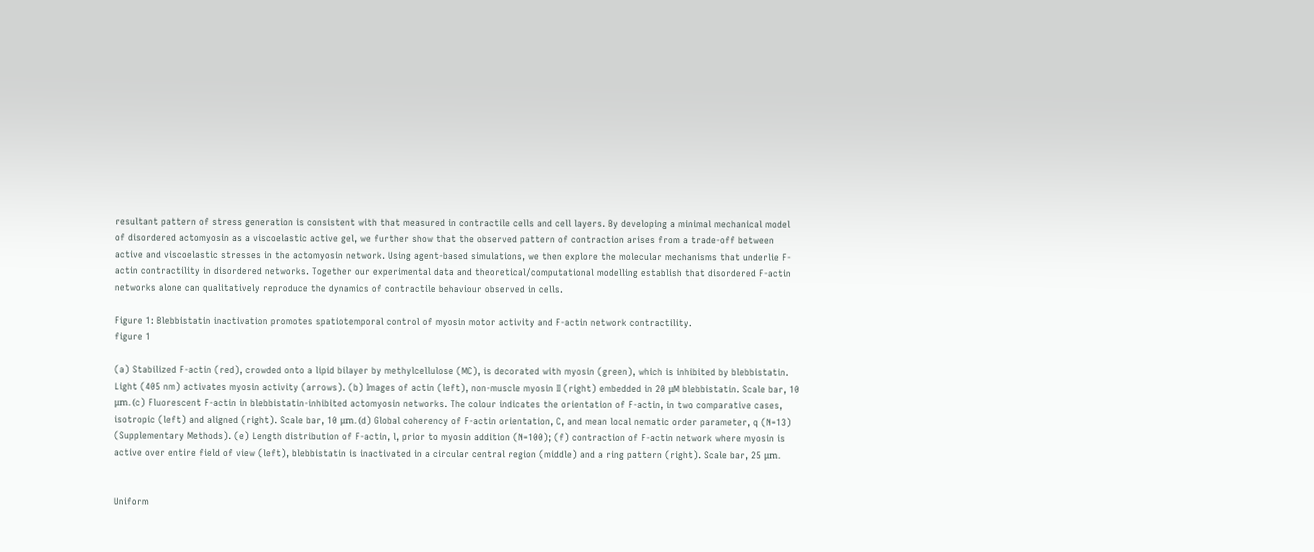resultant pattern of stress generation is consistent with that measured in contractile cells and cell layers. By developing a minimal mechanical model of disordered actomyosin as a viscoelastic active gel, we further show that the observed pattern of contraction arises from a trade-off between active and viscoelastic stresses in the actomyosin network. Using agent-based simulations, we then explore the molecular mechanisms that underlie F-actin contractility in disordered networks. Together our experimental data and theoretical/computational modelling establish that disordered F-actin networks alone can qualitatively reproduce the dynamics of contractile behaviour observed in cells.

Figure 1: Blebbistatin inactivation promotes spatiotemporal control of myosin motor activity and F-actin network contractility.
figure 1

(a) Stabilized F-actin (red), crowded onto a lipid bilayer by methylcellulose (MC), is decorated with myosin (green), which is inhibited by blebbistatin. Light (405 nm) activates myosin activity (arrows). (b) Images of actin (left), non-muscle myosin II (right) embedded in 20 μM blebbistatin. Scale bar, 10 μm. (c) Fluorescent F-actin in blebbistatin-inhibited actomyosin networks. The colour indicates the orientation of F-actin, in two comparative cases, isotropic (left) and aligned (right). Scale bar, 10 μm. (d) Global coherency of F-actin orientation, C, and mean local nematic order parameter, q (N=13) (Supplementary Methods). (e) Length distribution of F-actin, l, prior to myosin addition (N=100); (f) contraction of F-actin network where myosin is active over entire field of view (left), blebbistatin is inactivated in a circular central region (middle) and a ring pattern (right). Scale bar, 25 μm.


Uniform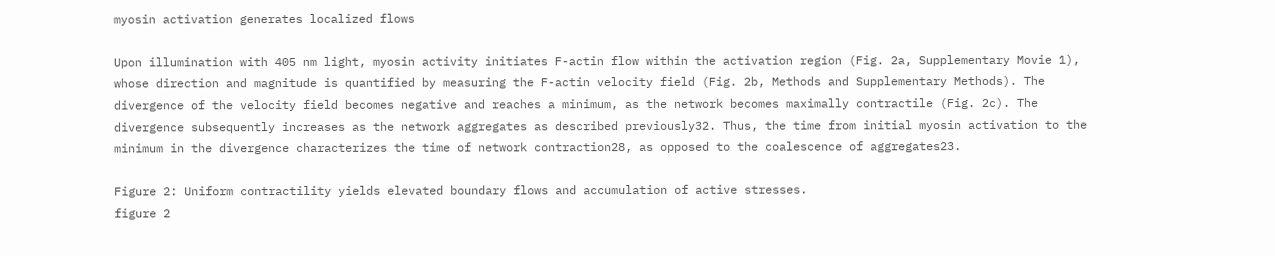myosin activation generates localized flows

Upon illumination with 405 nm light, myosin activity initiates F-actin flow within the activation region (Fig. 2a, Supplementary Movie 1), whose direction and magnitude is quantified by measuring the F-actin velocity field (Fig. 2b, Methods and Supplementary Methods). The divergence of the velocity field becomes negative and reaches a minimum, as the network becomes maximally contractile (Fig. 2c). The divergence subsequently increases as the network aggregates as described previously32. Thus, the time from initial myosin activation to the minimum in the divergence characterizes the time of network contraction28, as opposed to the coalescence of aggregates23.

Figure 2: Uniform contractility yields elevated boundary flows and accumulation of active stresses.
figure 2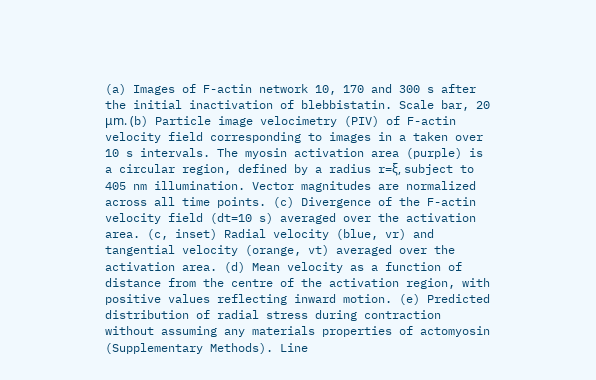(a) Images of F-actin network 10, 170 and 300 s after the initial inactivation of blebbistatin. Scale bar, 20 μm. (b) Particle image velocimetry (PIV) of F-actin velocity field corresponding to images in a taken over 10 s intervals. The myosin activation area (purple) is a circular region, defined by a radius r=ξ, subject to 405 nm illumination. Vector magnitudes are normalized across all time points. (c) Divergence of the F-actin velocity field (dt=10 s) averaged over the activation area. (c, inset) Radial velocity (blue, vr) and tangential velocity (orange, vt) averaged over the activation area. (d) Mean velocity as a function of distance from the centre of the activation region, with positive values reflecting inward motion. (e) Predicted distribution of radial stress during contraction without assuming any materials properties of actomyosin (Supplementary Methods). Line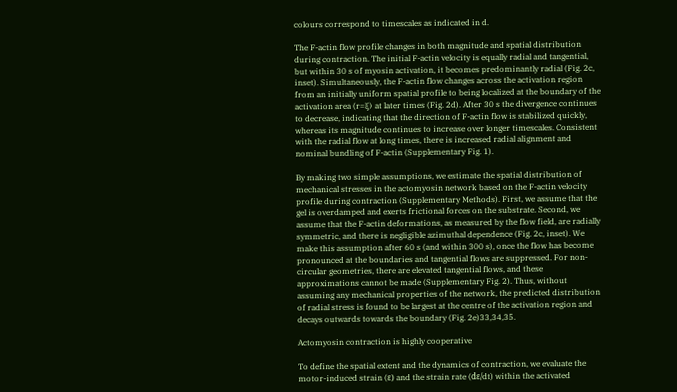colours correspond to timescales as indicated in d.

The F-actin flow profile changes in both magnitude and spatial distribution during contraction. The initial F-actin velocity is equally radial and tangential, but within 30 s of myosin activation, it becomes predominantly radial (Fig. 2c, inset). Simultaneously, the F-actin flow changes across the activation region from an initially uniform spatial profile to being localized at the boundary of the activation area (r=ξ) at later times (Fig. 2d). After 30 s the divergence continues to decrease, indicating that the direction of F-actin flow is stabilized quickly, whereas its magnitude continues to increase over longer timescales. Consistent with the radial flow at long times, there is increased radial alignment and nominal bundling of F-actin (Supplementary Fig. 1).

By making two simple assumptions, we estimate the spatial distribution of mechanical stresses in the actomyosin network based on the F-actin velocity profile during contraction (Supplementary Methods). First, we assume that the gel is overdamped and exerts frictional forces on the substrate. Second, we assume that the F-actin deformations, as measured by the flow field, are radially symmetric, and there is negligible azimuthal dependence (Fig. 2c, inset). We make this assumption after 60 s (and within 300 s), once the flow has become pronounced at the boundaries and tangential flows are suppressed. For non-circular geometries, there are elevated tangential flows, and these approximations cannot be made (Supplementary Fig. 2). Thus, without assuming any mechanical properties of the network, the predicted distribution of radial stress is found to be largest at the centre of the activation region and decays outwards towards the boundary (Fig. 2e)33,34,35.

Actomyosin contraction is highly cooperative

To define the spatial extent and the dynamics of contraction, we evaluate the motor-induced strain (ɛ) and the strain rate (dɛ/dt) within the activated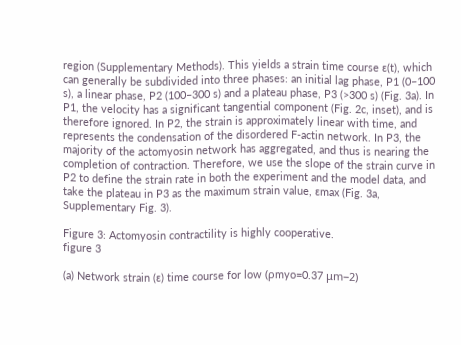region (Supplementary Methods). This yields a strain time course ɛ(t), which can generally be subdivided into three phases: an initial lag phase, P1 (0–100 s), a linear phase, P2 (100–300 s) and a plateau phase, P3 (>300 s) (Fig. 3a). In P1, the velocity has a significant tangential component (Fig. 2c, inset), and is therefore ignored. In P2, the strain is approximately linear with time, and represents the condensation of the disordered F-actin network. In P3, the majority of the actomyosin network has aggregated, and thus is nearing the completion of contraction. Therefore, we use the slope of the strain curve in P2 to define the strain rate in both the experiment and the model data, and take the plateau in P3 as the maximum strain value, ɛmax (Fig. 3a, Supplementary Fig. 3).

Figure 3: Actomyosin contractility is highly cooperative.
figure 3

(a) Network strain (ɛ) time course for low (ρmyo=0.37 μm−2)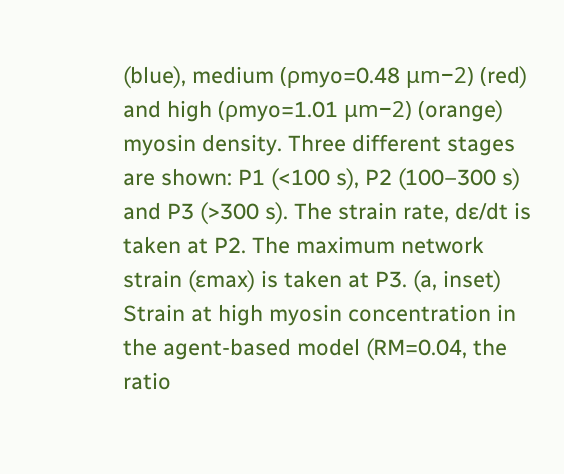(blue), medium (ρmyo=0.48 μm−2) (red) and high (ρmyo=1.01 μm−2) (orange) myosin density. Three different stages are shown: P1 (<100 s), P2 (100–300 s) and P3 (>300 s). The strain rate, dɛ/dt is taken at P2. The maximum network strain (ɛmax) is taken at P3. (a, inset) Strain at high myosin concentration in the agent-based model (RM=0.04, the ratio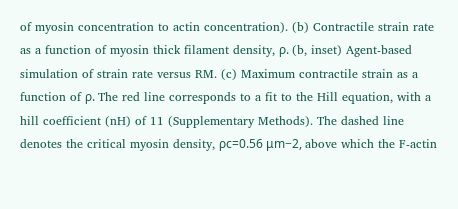of myosin concentration to actin concentration). (b) Contractile strain rate as a function of myosin thick filament density, ρ. (b, inset) Agent-based simulation of strain rate versus RM. (c) Maximum contractile strain as a function of ρ. The red line corresponds to a fit to the Hill equation, with a hill coefficient (nH) of 11 (Supplementary Methods). The dashed line denotes the critical myosin density, ρc=0.56 μm−2, above which the F-actin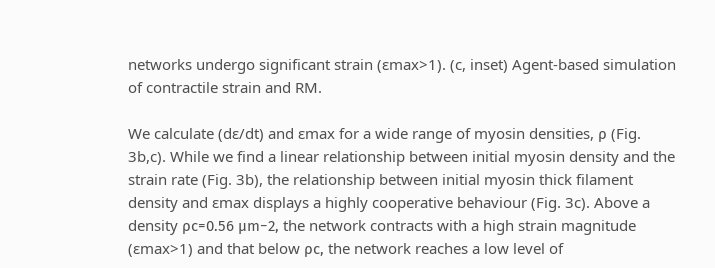networks undergo significant strain (ɛmax>1). (c, inset) Agent-based simulation of contractile strain and RM.

We calculate (dɛ/dt) and ɛmax for a wide range of myosin densities, ρ (Fig. 3b,c). While we find a linear relationship between initial myosin density and the strain rate (Fig. 3b), the relationship between initial myosin thick filament density and ɛmax displays a highly cooperative behaviour (Fig. 3c). Above a density ρc=0.56 μm−2, the network contracts with a high strain magnitude (ɛmax>1) and that below ρc, the network reaches a low level of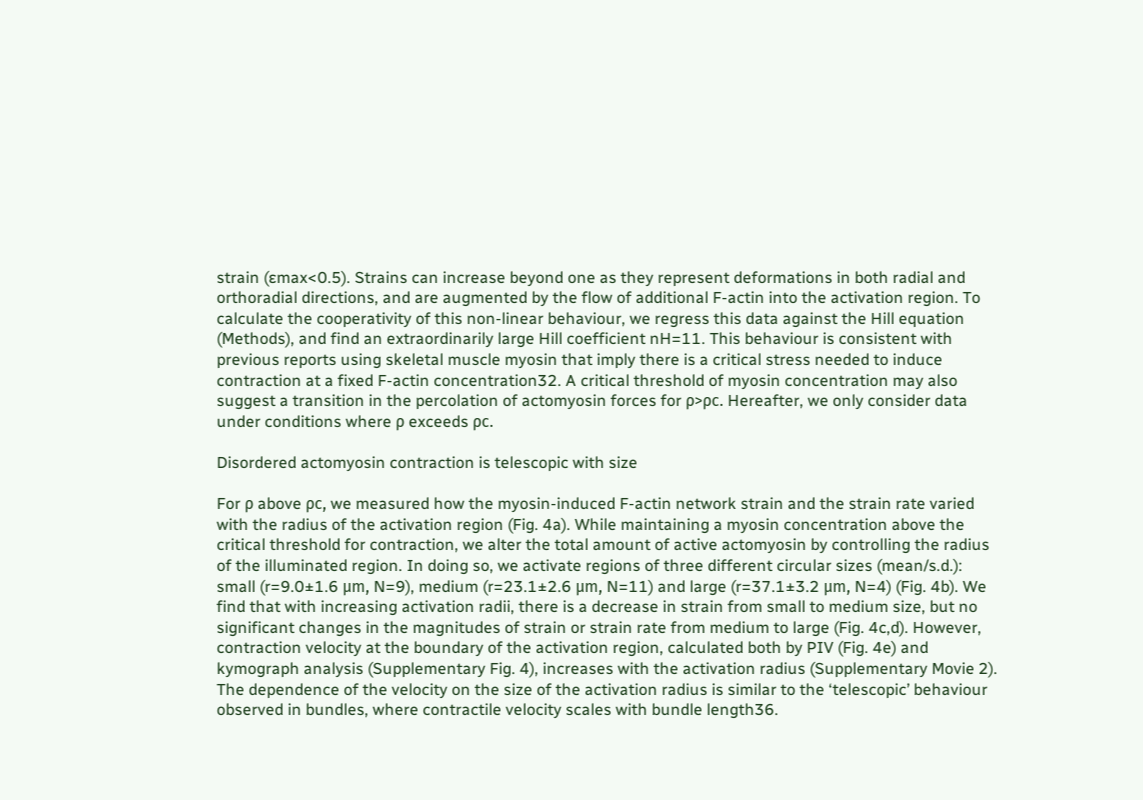strain (ɛmax<0.5). Strains can increase beyond one as they represent deformations in both radial and orthoradial directions, and are augmented by the flow of additional F-actin into the activation region. To calculate the cooperativity of this non-linear behaviour, we regress this data against the Hill equation (Methods), and find an extraordinarily large Hill coefficient nH=11. This behaviour is consistent with previous reports using skeletal muscle myosin that imply there is a critical stress needed to induce contraction at a fixed F-actin concentration32. A critical threshold of myosin concentration may also suggest a transition in the percolation of actomyosin forces for ρ>ρc. Hereafter, we only consider data under conditions where ρ exceeds ρc.

Disordered actomyosin contraction is telescopic with size

For ρ above ρc, we measured how the myosin-induced F-actin network strain and the strain rate varied with the radius of the activation region (Fig. 4a). While maintaining a myosin concentration above the critical threshold for contraction, we alter the total amount of active actomyosin by controlling the radius of the illuminated region. In doing so, we activate regions of three different circular sizes (mean/s.d.): small (r=9.0±1.6 μm, N=9), medium (r=23.1±2.6 μm, N=11) and large (r=37.1±3.2 μm, N=4) (Fig. 4b). We find that with increasing activation radii, there is a decrease in strain from small to medium size, but no significant changes in the magnitudes of strain or strain rate from medium to large (Fig. 4c,d). However, contraction velocity at the boundary of the activation region, calculated both by PIV (Fig. 4e) and kymograph analysis (Supplementary Fig. 4), increases with the activation radius (Supplementary Movie 2). The dependence of the velocity on the size of the activation radius is similar to the ‘telescopic’ behaviour observed in bundles, where contractile velocity scales with bundle length36.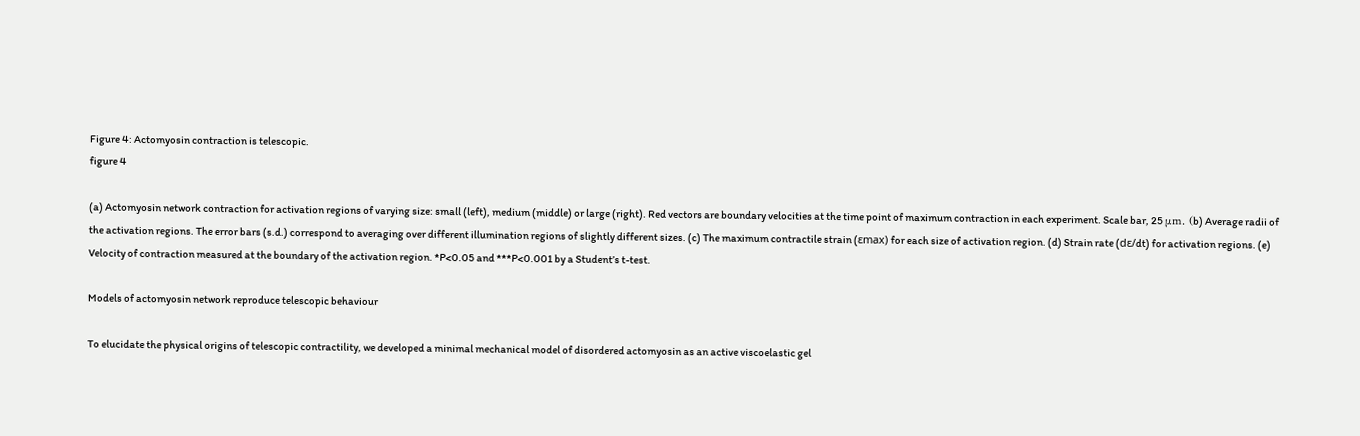Figure 4: Actomyosin contraction is telescopic.
figure 4

(a) Actomyosin network contraction for activation regions of varying size: small (left), medium (middle) or large (right). Red vectors are boundary velocities at the time point of maximum contraction in each experiment. Scale bar, 25 μm. (b) Average radii of the activation regions. The error bars (s.d.) correspond to averaging over different illumination regions of slightly different sizes. (c) The maximum contractile strain (ɛmax) for each size of activation region. (d) Strain rate (dɛ/dt) for activation regions. (e) Velocity of contraction measured at the boundary of the activation region. *P<0.05 and ***P<0.001 by a Student’s t-test.

Models of actomyosin network reproduce telescopic behaviour

To elucidate the physical origins of telescopic contractility, we developed a minimal mechanical model of disordered actomyosin as an active viscoelastic gel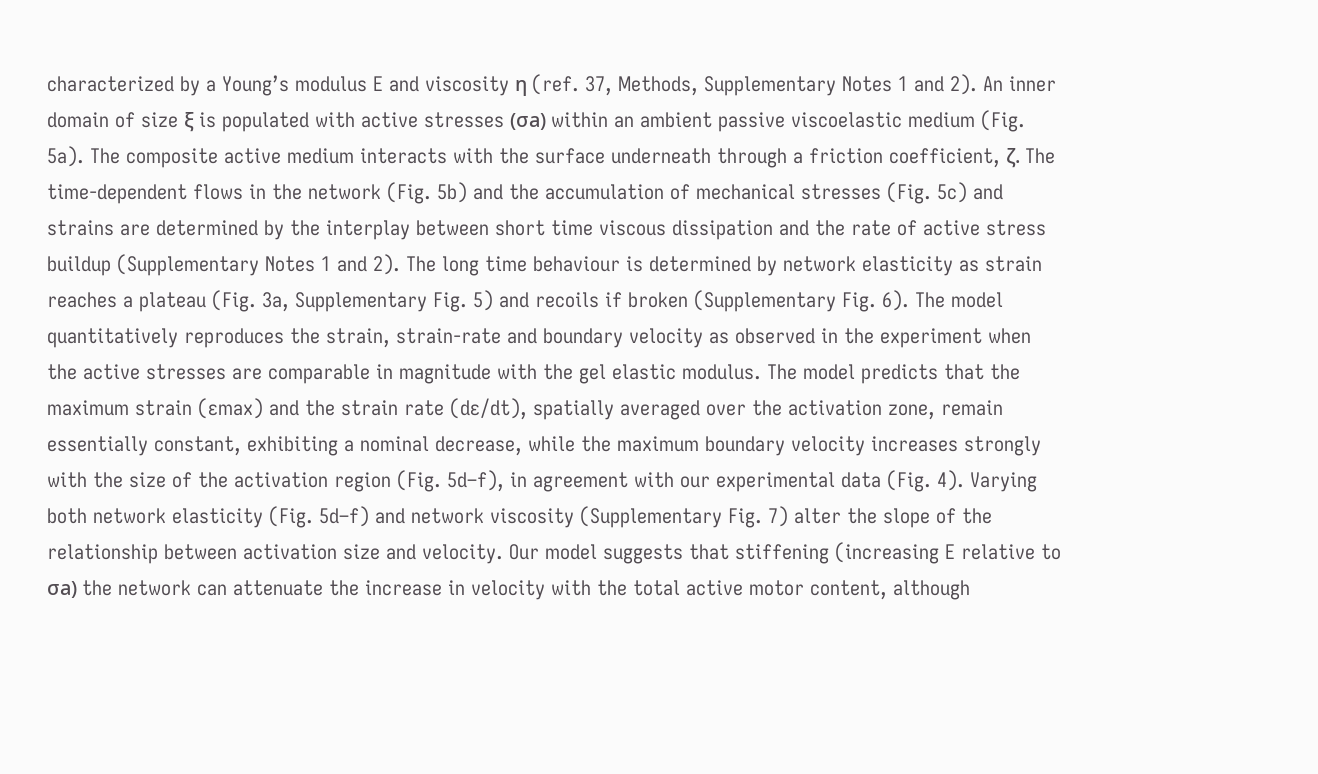characterized by a Young’s modulus E and viscosity η (ref. 37, Methods, Supplementary Notes 1 and 2). An inner domain of size ξ is populated with active stresses (σa) within an ambient passive viscoelastic medium (Fig. 5a). The composite active medium interacts with the surface underneath through a friction coefficient, ζ. The time-dependent flows in the network (Fig. 5b) and the accumulation of mechanical stresses (Fig. 5c) and strains are determined by the interplay between short time viscous dissipation and the rate of active stress buildup (Supplementary Notes 1 and 2). The long time behaviour is determined by network elasticity as strain reaches a plateau (Fig. 3a, Supplementary Fig. 5) and recoils if broken (Supplementary Fig. 6). The model quantitatively reproduces the strain, strain-rate and boundary velocity as observed in the experiment when the active stresses are comparable in magnitude with the gel elastic modulus. The model predicts that the maximum strain (ɛmax) and the strain rate (dɛ/dt), spatially averaged over the activation zone, remain essentially constant, exhibiting a nominal decrease, while the maximum boundary velocity increases strongly with the size of the activation region (Fig. 5d–f), in agreement with our experimental data (Fig. 4). Varying both network elasticity (Fig. 5d–f) and network viscosity (Supplementary Fig. 7) alter the slope of the relationship between activation size and velocity. Our model suggests that stiffening (increasing E relative to σa) the network can attenuate the increase in velocity with the total active motor content, although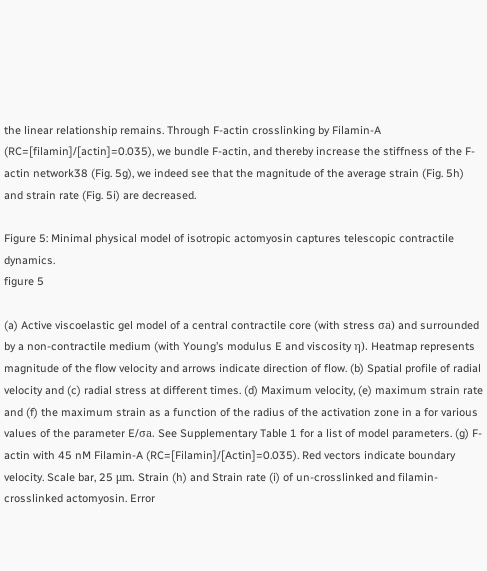the linear relationship remains. Through F-actin crosslinking by Filamin-A (RC=[filamin]/[actin]=0.035), we bundle F-actin, and thereby increase the stiffness of the F-actin network38 (Fig. 5g), we indeed see that the magnitude of the average strain (Fig. 5h) and strain rate (Fig. 5i) are decreased.

Figure 5: Minimal physical model of isotropic actomyosin captures telescopic contractile dynamics.
figure 5

(a) Active viscoelastic gel model of a central contractile core (with stress σa) and surrounded by a non-contractile medium (with Young’s modulus E and viscosity η). Heatmap represents magnitude of the flow velocity and arrows indicate direction of flow. (b) Spatial profile of radial velocity and (c) radial stress at different times. (d) Maximum velocity, (e) maximum strain rate and (f) the maximum strain as a function of the radius of the activation zone in a for various values of the parameter E/σa. See Supplementary Table 1 for a list of model parameters. (g) F-actin with 45 nM Filamin-A (RC=[Filamin]/[Actin]=0.035). Red vectors indicate boundary velocity. Scale bar, 25 μm. Strain (h) and Strain rate (i) of un-crosslinked and filamin-crosslinked actomyosin. Error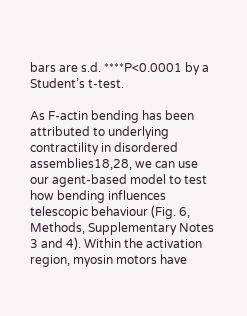bars are s.d. ****P<0.0001 by a Student’s t-test.

As F-actin bending has been attributed to underlying contractility in disordered assemblies18,28, we can use our agent-based model to test how bending influences telescopic behaviour (Fig. 6, Methods, Supplementary Notes 3 and 4). Within the activation region, myosin motors have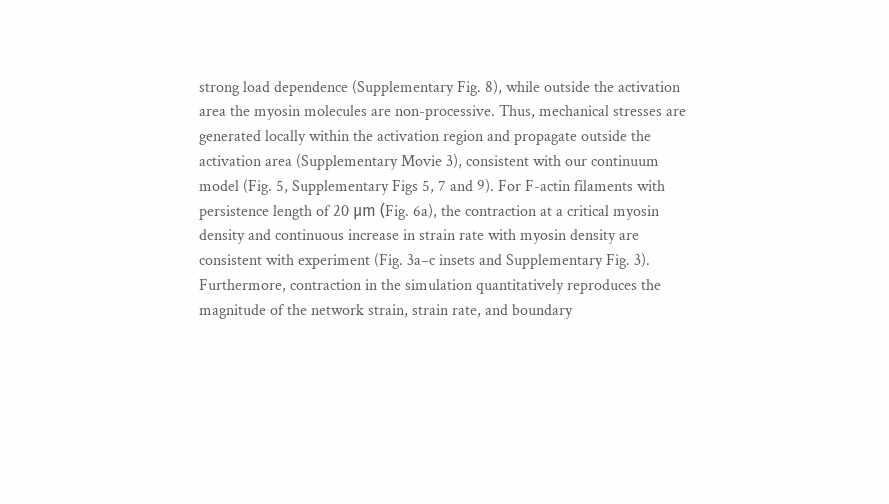strong load dependence (Supplementary Fig. 8), while outside the activation area the myosin molecules are non-processive. Thus, mechanical stresses are generated locally within the activation region and propagate outside the activation area (Supplementary Movie 3), consistent with our continuum model (Fig. 5, Supplementary Figs 5, 7 and 9). For F-actin filaments with persistence length of 20 μm (Fig. 6a), the contraction at a critical myosin density and continuous increase in strain rate with myosin density are consistent with experiment (Fig. 3a–c insets and Supplementary Fig. 3). Furthermore, contraction in the simulation quantitatively reproduces the magnitude of the network strain, strain rate, and boundary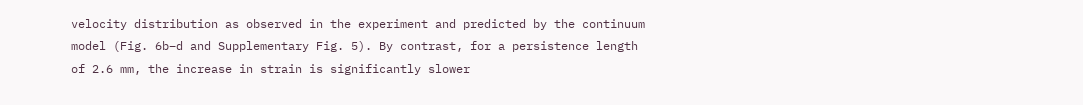velocity distribution as observed in the experiment and predicted by the continuum model (Fig. 6b–d and Supplementary Fig. 5). By contrast, for a persistence length of 2.6 mm, the increase in strain is significantly slower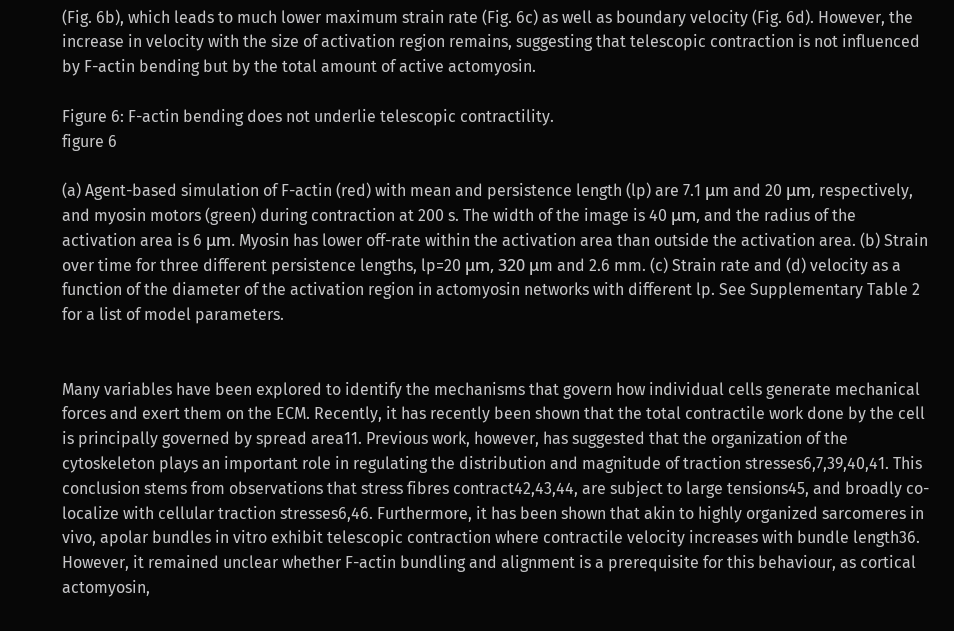(Fig. 6b), which leads to much lower maximum strain rate (Fig. 6c) as well as boundary velocity (Fig. 6d). However, the increase in velocity with the size of activation region remains, suggesting that telescopic contraction is not influenced by F-actin bending but by the total amount of active actomyosin.

Figure 6: F-actin bending does not underlie telescopic contractility.
figure 6

(a) Agent-based simulation of F-actin (red) with mean and persistence length (lp) are 7.1 μm and 20 μm, respectively, and myosin motors (green) during contraction at 200 s. The width of the image is 40 μm, and the radius of the activation area is 6 μm. Myosin has lower off-rate within the activation area than outside the activation area. (b) Strain over time for three different persistence lengths, lp=20 μm, 320 μm and 2.6 mm. (c) Strain rate and (d) velocity as a function of the diameter of the activation region in actomyosin networks with different lp. See Supplementary Table 2 for a list of model parameters.


Many variables have been explored to identify the mechanisms that govern how individual cells generate mechanical forces and exert them on the ECM. Recently, it has recently been shown that the total contractile work done by the cell is principally governed by spread area11. Previous work, however, has suggested that the organization of the cytoskeleton plays an important role in regulating the distribution and magnitude of traction stresses6,7,39,40,41. This conclusion stems from observations that stress fibres contract42,43,44, are subject to large tensions45, and broadly co-localize with cellular traction stresses6,46. Furthermore, it has been shown that akin to highly organized sarcomeres in vivo, apolar bundles in vitro exhibit telescopic contraction where contractile velocity increases with bundle length36. However, it remained unclear whether F-actin bundling and alignment is a prerequisite for this behaviour, as cortical actomyosin,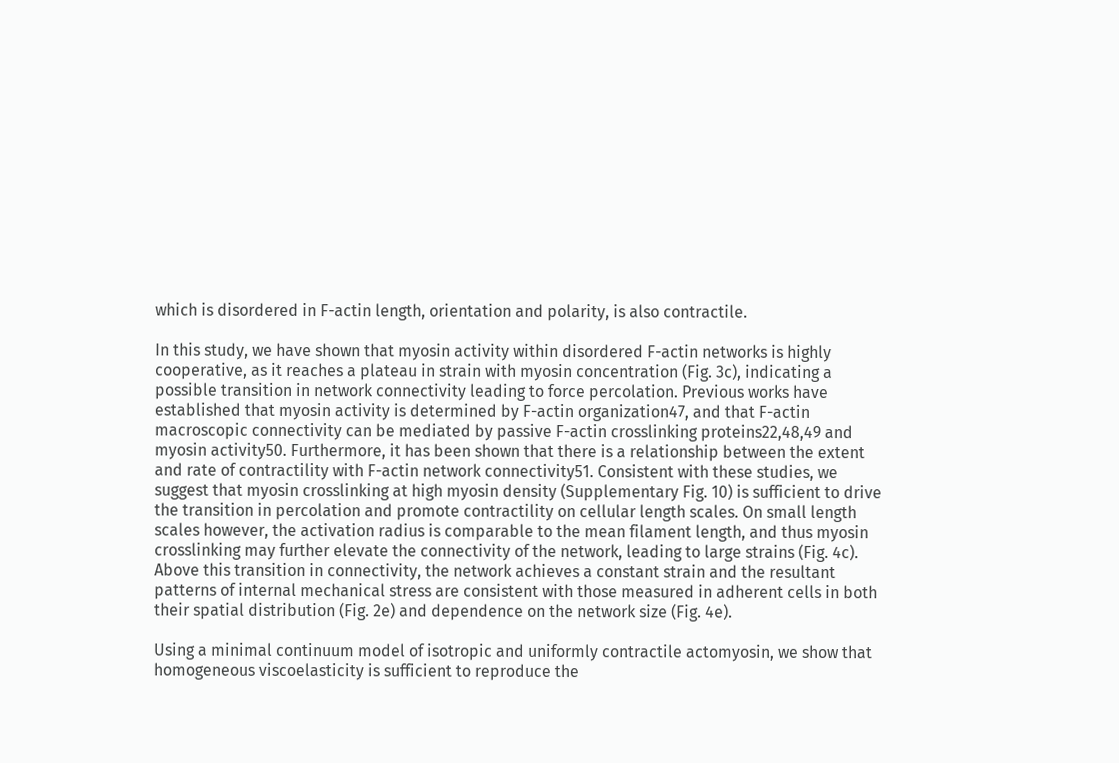which is disordered in F-actin length, orientation and polarity, is also contractile.

In this study, we have shown that myosin activity within disordered F-actin networks is highly cooperative, as it reaches a plateau in strain with myosin concentration (Fig. 3c), indicating a possible transition in network connectivity leading to force percolation. Previous works have established that myosin activity is determined by F-actin organization47, and that F-actin macroscopic connectivity can be mediated by passive F-actin crosslinking proteins22,48,49 and myosin activity50. Furthermore, it has been shown that there is a relationship between the extent and rate of contractility with F-actin network connectivity51. Consistent with these studies, we suggest that myosin crosslinking at high myosin density (Supplementary Fig. 10) is sufficient to drive the transition in percolation and promote contractility on cellular length scales. On small length scales however, the activation radius is comparable to the mean filament length, and thus myosin crosslinking may further elevate the connectivity of the network, leading to large strains (Fig. 4c). Above this transition in connectivity, the network achieves a constant strain and the resultant patterns of internal mechanical stress are consistent with those measured in adherent cells in both their spatial distribution (Fig. 2e) and dependence on the network size (Fig. 4e).

Using a minimal continuum model of isotropic and uniformly contractile actomyosin, we show that homogeneous viscoelasticity is sufficient to reproduce the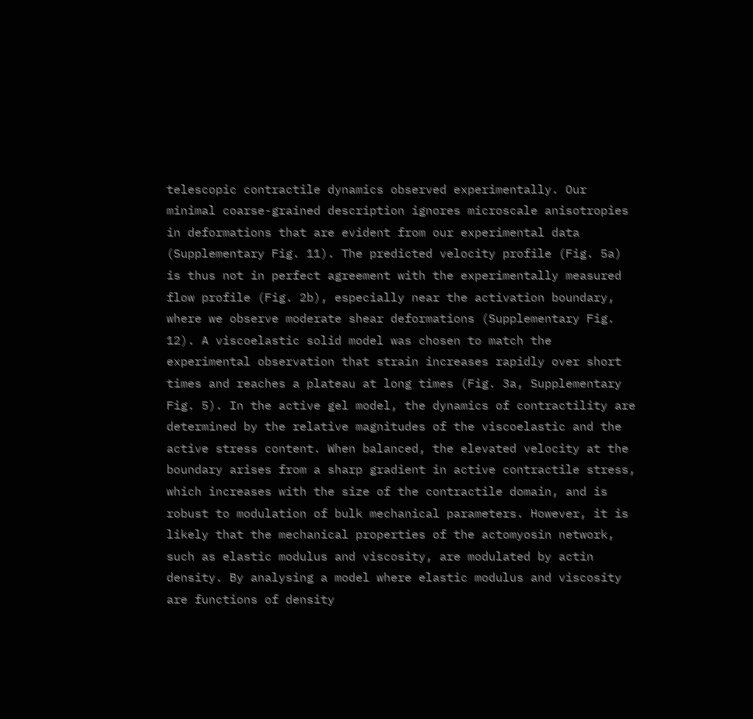telescopic contractile dynamics observed experimentally. Our minimal coarse-grained description ignores microscale anisotropies in deformations that are evident from our experimental data (Supplementary Fig. 11). The predicted velocity profile (Fig. 5a) is thus not in perfect agreement with the experimentally measured flow profile (Fig. 2b), especially near the activation boundary, where we observe moderate shear deformations (Supplementary Fig. 12). A viscoelastic solid model was chosen to match the experimental observation that strain increases rapidly over short times and reaches a plateau at long times (Fig. 3a, Supplementary Fig. 5). In the active gel model, the dynamics of contractility are determined by the relative magnitudes of the viscoelastic and the active stress content. When balanced, the elevated velocity at the boundary arises from a sharp gradient in active contractile stress, which increases with the size of the contractile domain, and is robust to modulation of bulk mechanical parameters. However, it is likely that the mechanical properties of the actomyosin network, such as elastic modulus and viscosity, are modulated by actin density. By analysing a model where elastic modulus and viscosity are functions of density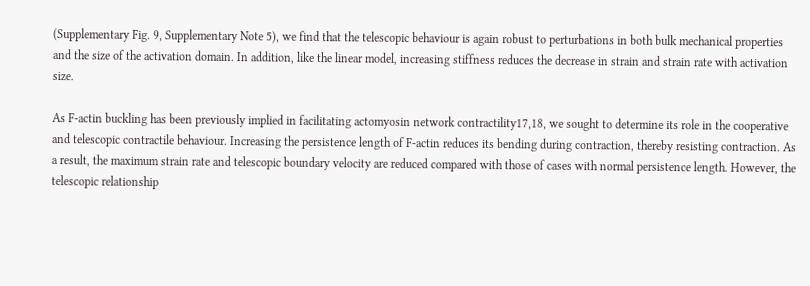(Supplementary Fig. 9, Supplementary Note 5), we find that the telescopic behaviour is again robust to perturbations in both bulk mechanical properties and the size of the activation domain. In addition, like the linear model, increasing stiffness reduces the decrease in strain and strain rate with activation size.

As F-actin buckling has been previously implied in facilitating actomyosin network contractility17,18, we sought to determine its role in the cooperative and telescopic contractile behaviour. Increasing the persistence length of F-actin reduces its bending during contraction, thereby resisting contraction. As a result, the maximum strain rate and telescopic boundary velocity are reduced compared with those of cases with normal persistence length. However, the telescopic relationship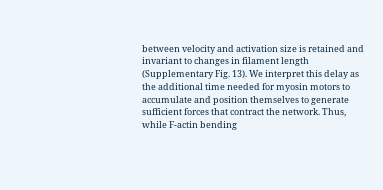between velocity and activation size is retained and invariant to changes in filament length (Supplementary Fig. 13). We interpret this delay as the additional time needed for myosin motors to accumulate and position themselves to generate sufficient forces that contract the network. Thus, while F-actin bending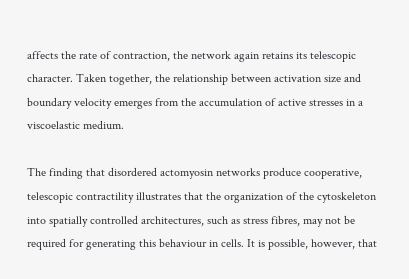affects the rate of contraction, the network again retains its telescopic character. Taken together, the relationship between activation size and boundary velocity emerges from the accumulation of active stresses in a viscoelastic medium.

The finding that disordered actomyosin networks produce cooperative, telescopic contractility illustrates that the organization of the cytoskeleton into spatially controlled architectures, such as stress fibres, may not be required for generating this behaviour in cells. It is possible, however, that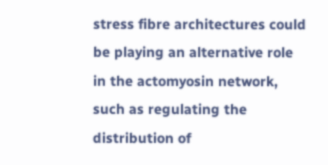stress fibre architectures could be playing an alternative role in the actomyosin network, such as regulating the distribution of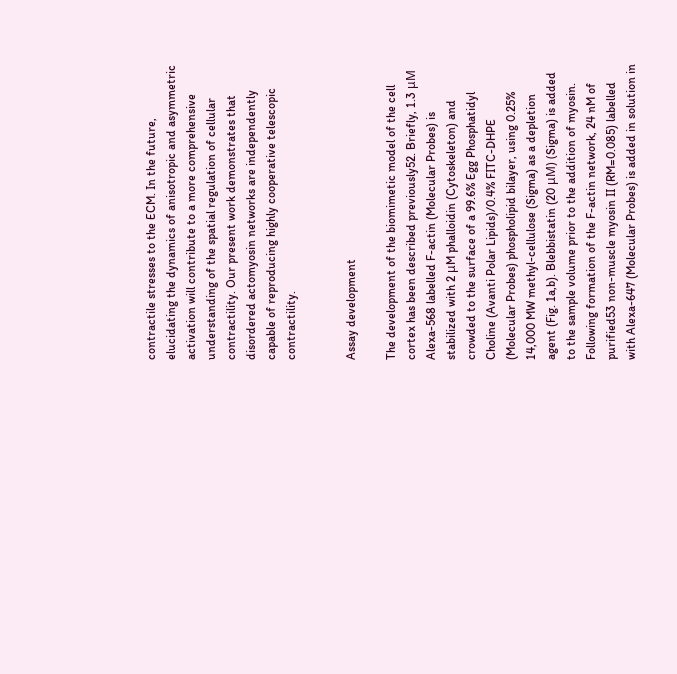contractile stresses to the ECM. In the future, elucidating the dynamics of anisotropic and asymmetric activation will contribute to a more comprehensive understanding of the spatial regulation of cellular contractility. Our present work demonstrates that disordered actomyosin networks are independently capable of reproducing highly cooperative telescopic contractility.


Assay development

The development of the biomimetic model of the cell cortex has been described previously52. Briefly, 1.3 μM Alexa-568 labelled F-actin (Molecular Probes) is stabilized with 2 μM phalloidin (Cytoskeleton) and crowded to the surface of a 99.6% Egg Phosphatidyl Choline (Avanti Polar Lipids)/0.4% FITC-DHPE (Molecular Probes) phospholipid bilayer, using 0.25% 14,000 MW methyl-cellulose (Sigma) as a depletion agent (Fig. 1a,b). Blebbistatin (20 μM) (Sigma) is added to the sample volume prior to the addition of myosin. Following formation of the F-actin network, 24 nM of purified53 non-muscle myosin II (RM=0.085) labelled with Alexa-647 (Molecular Probes) is added in solution in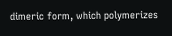dimeric form, which polymerizes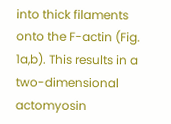into thick filaments onto the F-actin (Fig. 1a,b). This results in a two-dimensional actomyosin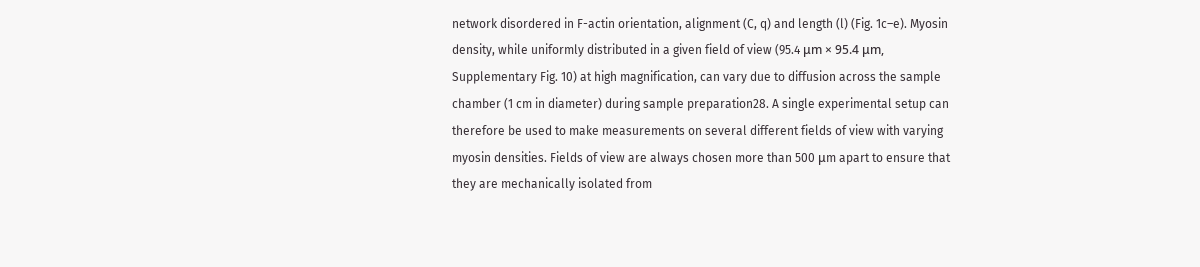network disordered in F-actin orientation, alignment (C, q) and length (l) (Fig. 1c–e). Myosin density, while uniformly distributed in a given field of view (95.4 μm × 95.4 μm, Supplementary Fig. 10) at high magnification, can vary due to diffusion across the sample chamber (1 cm in diameter) during sample preparation28. A single experimental setup can therefore be used to make measurements on several different fields of view with varying myosin densities. Fields of view are always chosen more than 500 μm apart to ensure that they are mechanically isolated from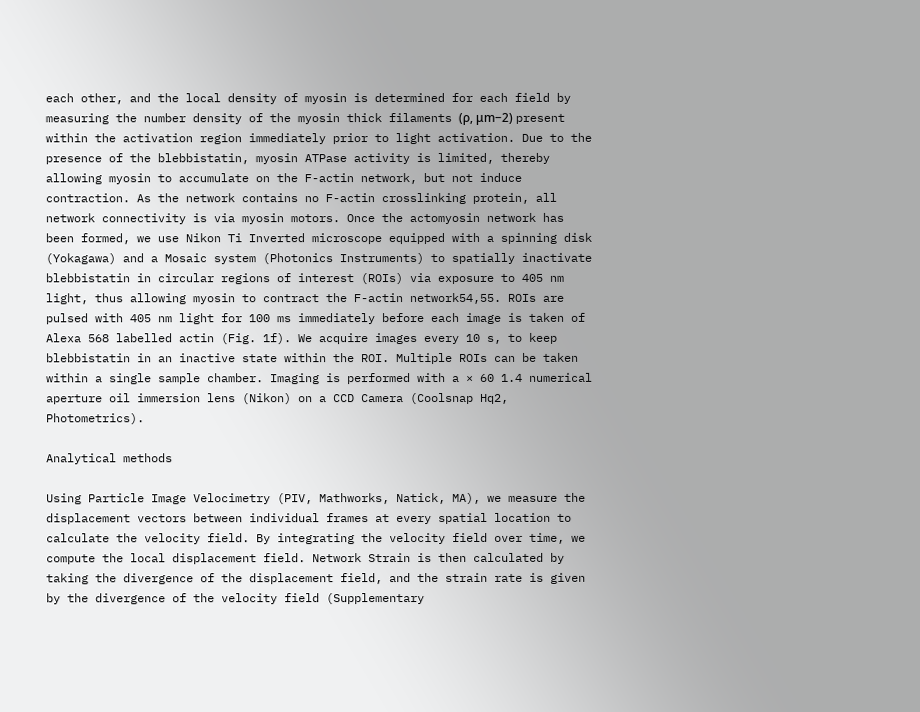each other, and the local density of myosin is determined for each field by measuring the number density of the myosin thick filaments (ρ, μm−2) present within the activation region immediately prior to light activation. Due to the presence of the blebbistatin, myosin ATPase activity is limited, thereby allowing myosin to accumulate on the F-actin network, but not induce contraction. As the network contains no F-actin crosslinking protein, all network connectivity is via myosin motors. Once the actomyosin network has been formed, we use Nikon Ti Inverted microscope equipped with a spinning disk (Yokagawa) and a Mosaic system (Photonics Instruments) to spatially inactivate blebbistatin in circular regions of interest (ROIs) via exposure to 405 nm light, thus allowing myosin to contract the F-actin network54,55. ROIs are pulsed with 405 nm light for 100 ms immediately before each image is taken of Alexa 568 labelled actin (Fig. 1f). We acquire images every 10 s, to keep blebbistatin in an inactive state within the ROI. Multiple ROIs can be taken within a single sample chamber. Imaging is performed with a × 60 1.4 numerical aperture oil immersion lens (Nikon) on a CCD Camera (Coolsnap Hq2, Photometrics).

Analytical methods

Using Particle Image Velocimetry (PIV, Mathworks, Natick, MA), we measure the displacement vectors between individual frames at every spatial location to calculate the velocity field. By integrating the velocity field over time, we compute the local displacement field. Network Strain is then calculated by taking the divergence of the displacement field, and the strain rate is given by the divergence of the velocity field (Supplementary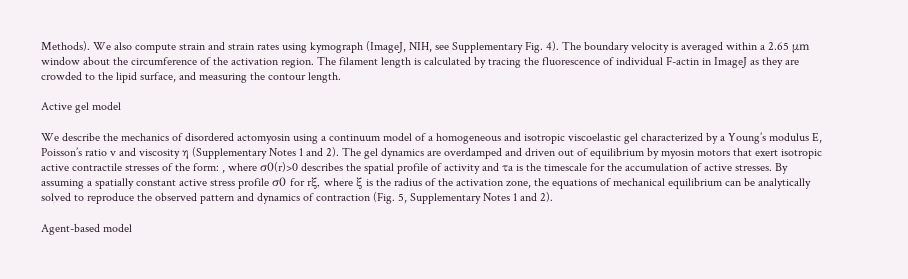Methods). We also compute strain and strain rates using kymograph (ImageJ, NIH, see Supplementary Fig. 4). The boundary velocity is averaged within a 2.65 μm window about the circumference of the activation region. The filament length is calculated by tracing the fluorescence of individual F-actin in ImageJ as they are crowded to the lipid surface, and measuring the contour length.

Active gel model

We describe the mechanics of disordered actomyosin using a continuum model of a homogeneous and isotropic viscoelastic gel characterized by a Young’s modulus E, Poisson’s ratio v and viscosity η (Supplementary Notes 1 and 2). The gel dynamics are overdamped and driven out of equilibrium by myosin motors that exert isotropic active contractile stresses of the form: , where σ0(r)>0 describes the spatial profile of activity and τa is the timescale for the accumulation of active stresses. By assuming a spatially constant active stress profile σ0 for rξ, where ξ is the radius of the activation zone, the equations of mechanical equilibrium can be analytically solved to reproduce the observed pattern and dynamics of contraction (Fig. 5, Supplementary Notes 1 and 2).

Agent-based model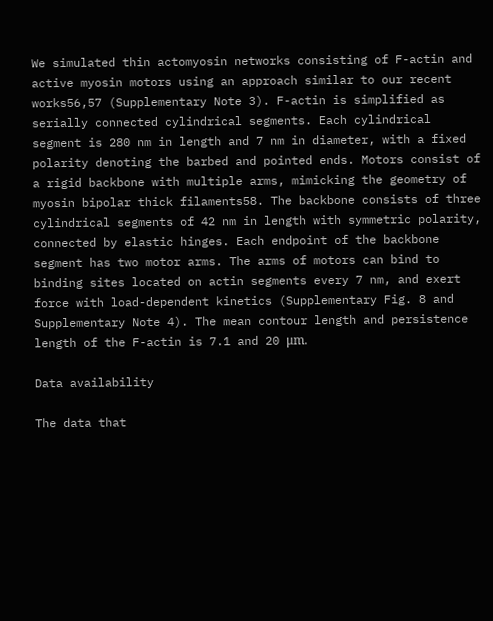We simulated thin actomyosin networks consisting of F-actin and active myosin motors using an approach similar to our recent works56,57 (Supplementary Note 3). F-actin is simplified as serially connected cylindrical segments. Each cylindrical segment is 280 nm in length and 7 nm in diameter, with a fixed polarity denoting the barbed and pointed ends. Motors consist of a rigid backbone with multiple arms, mimicking the geometry of myosin bipolar thick filaments58. The backbone consists of three cylindrical segments of 42 nm in length with symmetric polarity, connected by elastic hinges. Each endpoint of the backbone segment has two motor arms. The arms of motors can bind to binding sites located on actin segments every 7 nm, and exert force with load-dependent kinetics (Supplementary Fig. 8 and Supplementary Note 4). The mean contour length and persistence length of the F-actin is 7.1 and 20 μm.

Data availability

The data that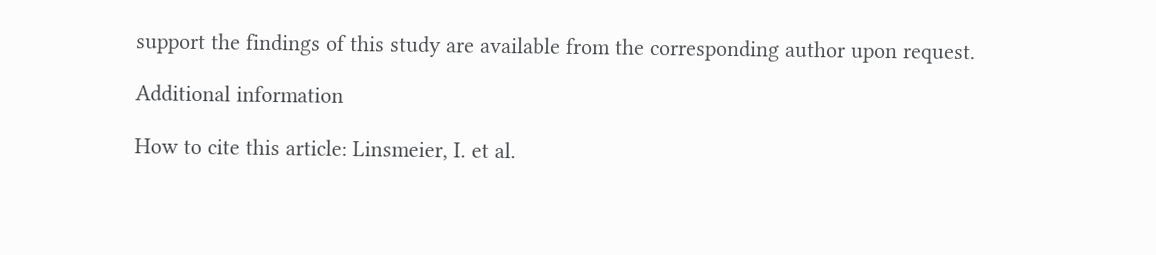support the findings of this study are available from the corresponding author upon request.

Additional information

How to cite this article: Linsmeier, I. et al.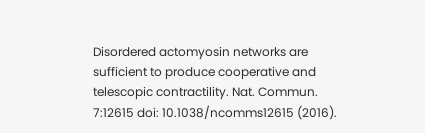Disordered actomyosin networks are sufficient to produce cooperative and telescopic contractility. Nat. Commun. 7:12615 doi: 10.1038/ncomms12615 (2016).